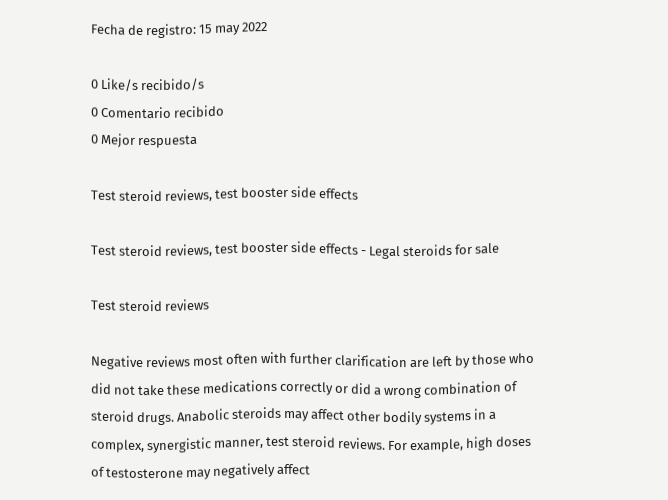Fecha de registro: 15 may 2022

0 Like/s recibido/s
0 Comentario recibido
0 Mejor respuesta

Test steroid reviews, test booster side effects

Test steroid reviews, test booster side effects - Legal steroids for sale

Test steroid reviews

Negative reviews most often with further clarification are left by those who did not take these medications correctly or did a wrong combination of steroid drugs. Anabolic steroids may affect other bodily systems in a complex, synergistic manner, test steroid reviews. For example, high doses of testosterone may negatively affect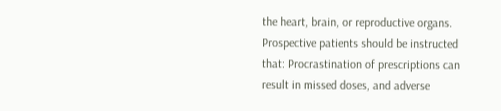the heart, brain, or reproductive organs. Prospective patients should be instructed that: Procrastination of prescriptions can result in missed doses, and adverse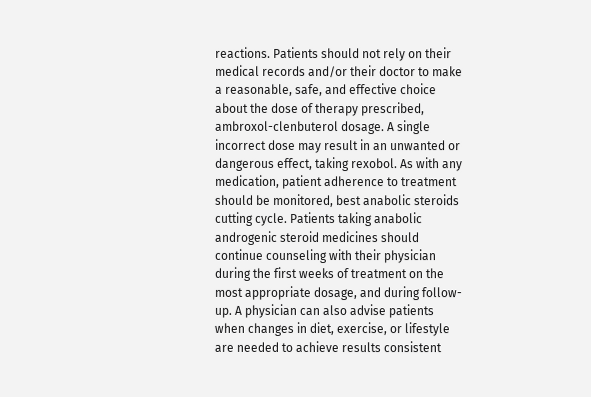reactions. Patients should not rely on their medical records and/or their doctor to make a reasonable, safe, and effective choice about the dose of therapy prescribed, ambroxol-clenbuterol dosage. A single incorrect dose may result in an unwanted or dangerous effect, taking rexobol. As with any medication, patient adherence to treatment should be monitored, best anabolic steroids cutting cycle. Patients taking anabolic androgenic steroid medicines should continue counseling with their physician during the first weeks of treatment on the most appropriate dosage, and during follow-up. A physician can also advise patients when changes in diet, exercise, or lifestyle are needed to achieve results consistent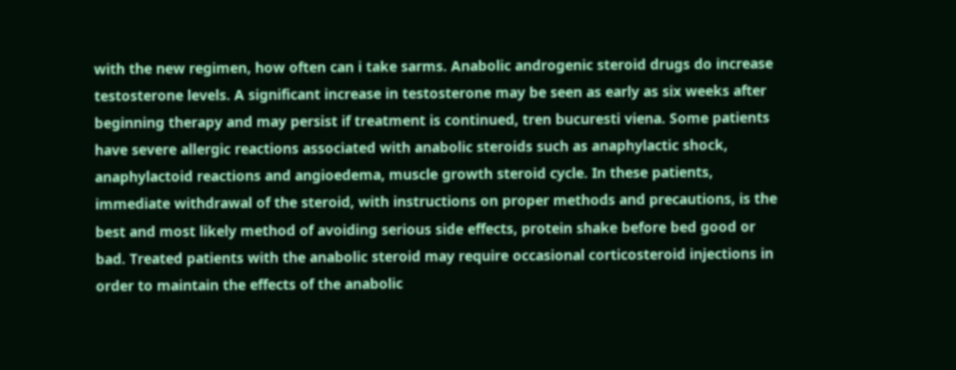with the new regimen, how often can i take sarms. Anabolic androgenic steroid drugs do increase testosterone levels. A significant increase in testosterone may be seen as early as six weeks after beginning therapy and may persist if treatment is continued, tren bucuresti viena. Some patients have severe allergic reactions associated with anabolic steroids such as anaphylactic shock, anaphylactoid reactions and angioedema, muscle growth steroid cycle. In these patients, immediate withdrawal of the steroid, with instructions on proper methods and precautions, is the best and most likely method of avoiding serious side effects, protein shake before bed good or bad. Treated patients with the anabolic steroid may require occasional corticosteroid injections in order to maintain the effects of the anabolic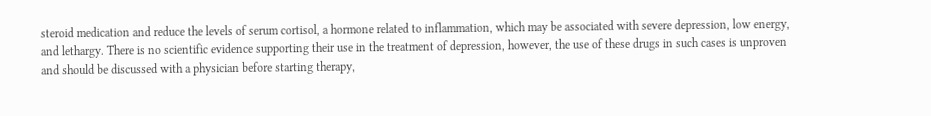steroid medication and reduce the levels of serum cortisol, a hormone related to inflammation, which may be associated with severe depression, low energy, and lethargy. There is no scientific evidence supporting their use in the treatment of depression, however, the use of these drugs in such cases is unproven and should be discussed with a physician before starting therapy,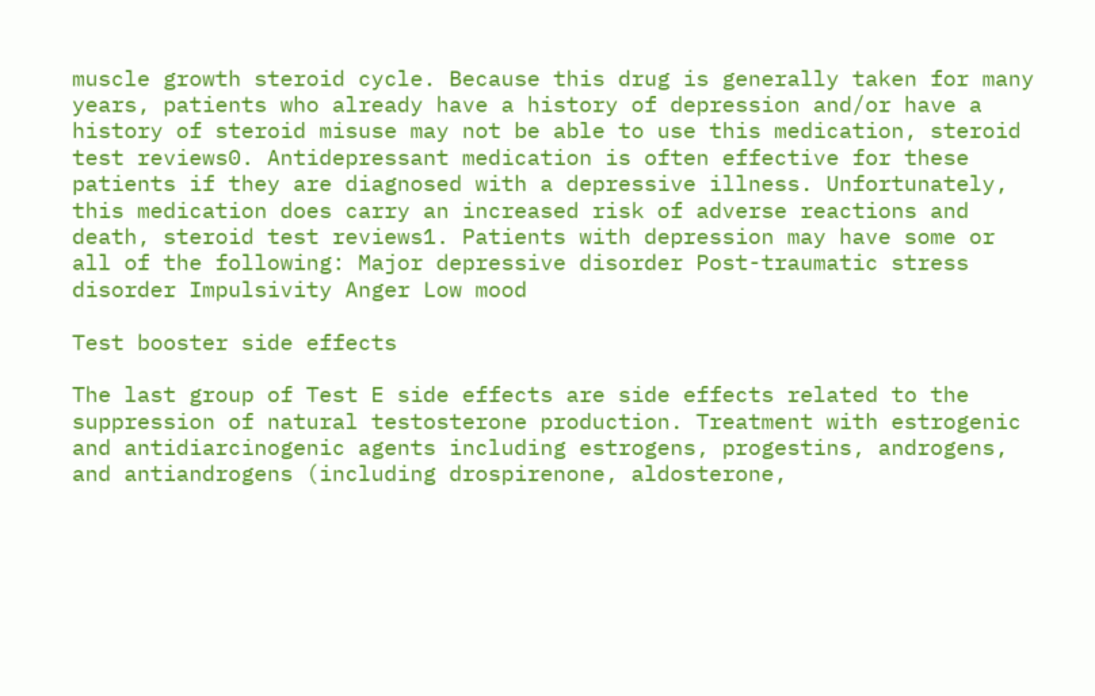muscle growth steroid cycle. Because this drug is generally taken for many years, patients who already have a history of depression and/or have a history of steroid misuse may not be able to use this medication, steroid test reviews0. Antidepressant medication is often effective for these patients if they are diagnosed with a depressive illness. Unfortunately, this medication does carry an increased risk of adverse reactions and death, steroid test reviews1. Patients with depression may have some or all of the following: Major depressive disorder Post-traumatic stress disorder Impulsivity Anger Low mood

Test booster side effects

The last group of Test E side effects are side effects related to the suppression of natural testosterone production. Treatment with estrogenic and antidiarcinogenic agents including estrogens, progestins, androgens, and antiandrogens (including drospirenone, aldosterone,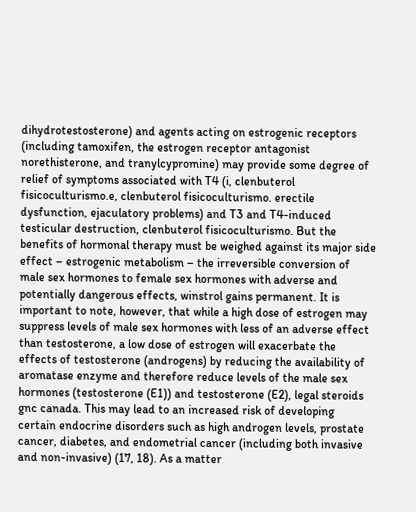dihydrotestosterone) and agents acting on estrogenic receptors (including tamoxifen, the estrogen receptor antagonist norethisterone, and tranylcypromine) may provide some degree of relief of symptoms associated with T4 (i, clenbuterol fisicoculturismo.e, clenbuterol fisicoculturismo. erectile dysfunction, ejaculatory problems) and T3 and T4-induced testicular destruction, clenbuterol fisicoculturismo. But the benefits of hormonal therapy must be weighed against its major side effect – estrogenic metabolism – the irreversible conversion of male sex hormones to female sex hormones with adverse and potentially dangerous effects, winstrol gains permanent. It is important to note, however, that while a high dose of estrogen may suppress levels of male sex hormones with less of an adverse effect than testosterone, a low dose of estrogen will exacerbate the effects of testosterone (androgens) by reducing the availability of aromatase enzyme and therefore reduce levels of the male sex hormones (testosterone (E1)) and testosterone (E2), legal steroids gnc canada. This may lead to an increased risk of developing certain endocrine disorders such as high androgen levels, prostate cancer, diabetes, and endometrial cancer (including both invasive and non-invasive) (17, 18). As a matter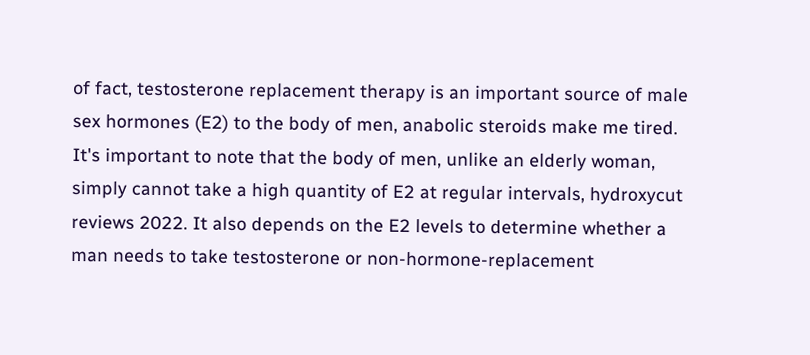of fact, testosterone replacement therapy is an important source of male sex hormones (E2) to the body of men, anabolic steroids make me tired. It's important to note that the body of men, unlike an elderly woman, simply cannot take a high quantity of E2 at regular intervals, hydroxycut reviews 2022. It also depends on the E2 levels to determine whether a man needs to take testosterone or non-hormone-replacement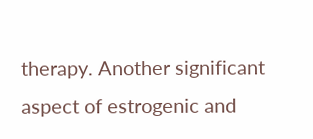therapy. Another significant aspect of estrogenic and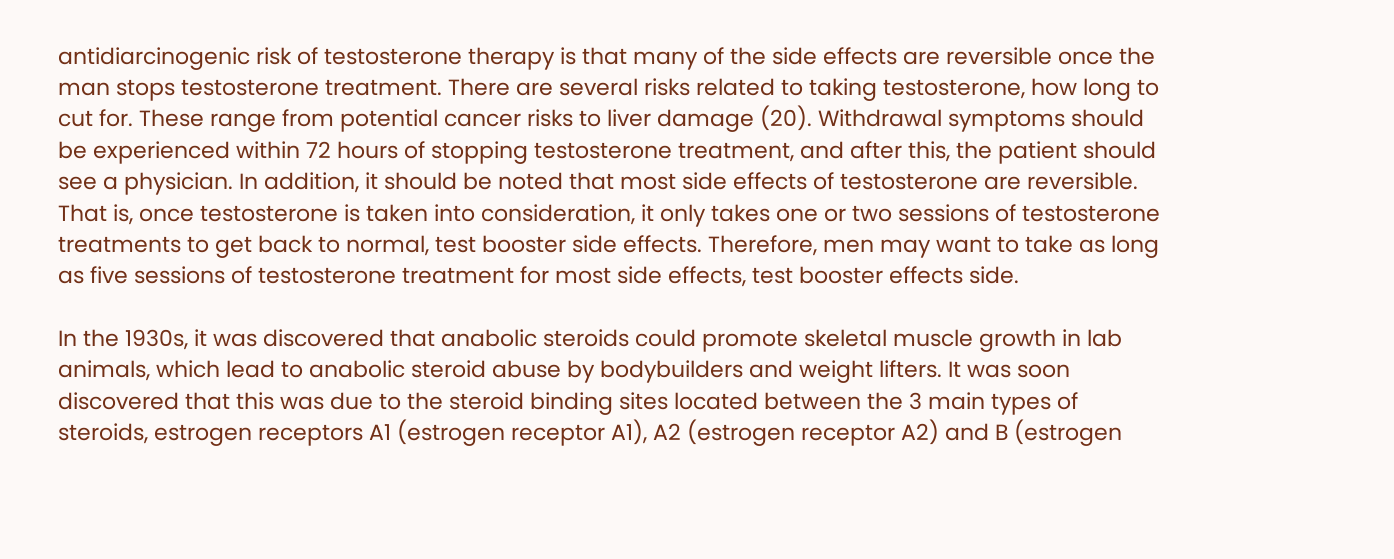antidiarcinogenic risk of testosterone therapy is that many of the side effects are reversible once the man stops testosterone treatment. There are several risks related to taking testosterone, how long to cut for. These range from potential cancer risks to liver damage (20). Withdrawal symptoms should be experienced within 72 hours of stopping testosterone treatment, and after this, the patient should see a physician. In addition, it should be noted that most side effects of testosterone are reversible. That is, once testosterone is taken into consideration, it only takes one or two sessions of testosterone treatments to get back to normal, test booster side effects. Therefore, men may want to take as long as five sessions of testosterone treatment for most side effects, test booster effects side.

In the 1930s, it was discovered that anabolic steroids could promote skeletal muscle growth in lab animals, which lead to anabolic steroid abuse by bodybuilders and weight lifters. It was soon discovered that this was due to the steroid binding sites located between the 3 main types of steroids, estrogen receptors A1 (estrogen receptor A1), A2 (estrogen receptor A2) and B (estrogen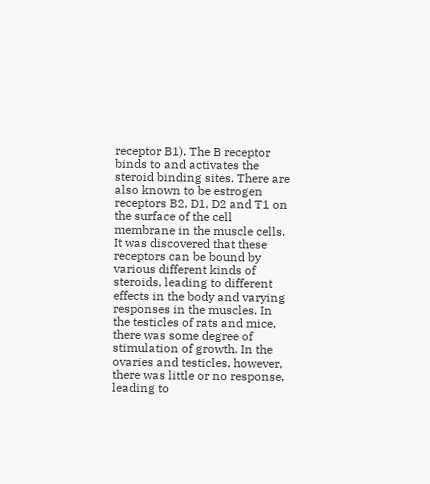receptor B1). The B receptor binds to and activates the steroid binding sites. There are also known to be estrogen receptors B2, D1, D2 and T1 on the surface of the cell membrane in the muscle cells. It was discovered that these receptors can be bound by various different kinds of steroids, leading to different effects in the body and varying responses in the muscles. In the testicles of rats and mice, there was some degree of stimulation of growth. In the ovaries and testicles, however, there was little or no response, leading to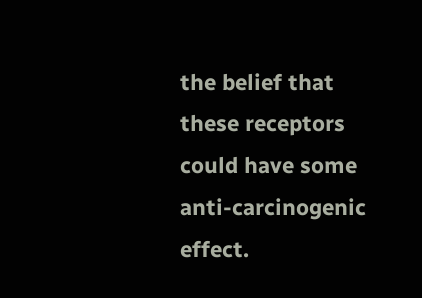the belief that these receptors could have some anti-carcinogenic effect.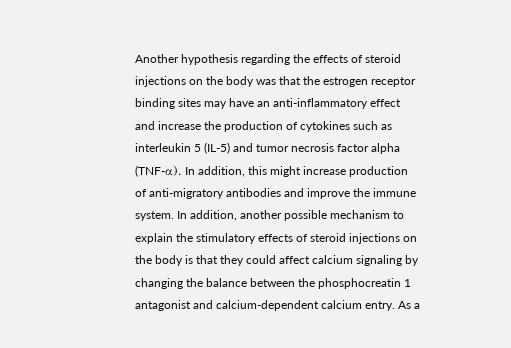Another hypothesis regarding the effects of steroid injections on the body was that the estrogen receptor binding sites may have an anti-inflammatory effect and increase the production of cytokines such as interleukin 5 (IL-5) and tumor necrosis factor alpha (TNF-α). In addition, this might increase production of anti-migratory antibodies and improve the immune system. In addition, another possible mechanism to explain the stimulatory effects of steroid injections on the body is that they could affect calcium signaling by changing the balance between the phosphocreatin 1 antagonist and calcium-dependent calcium entry. As a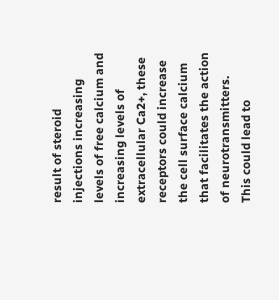result of steroid injections increasing levels of free calcium and increasing levels of extracellular Ca2+, these receptors could increase the cell surface calcium that facilitates the action of neurotransmitters. This could lead to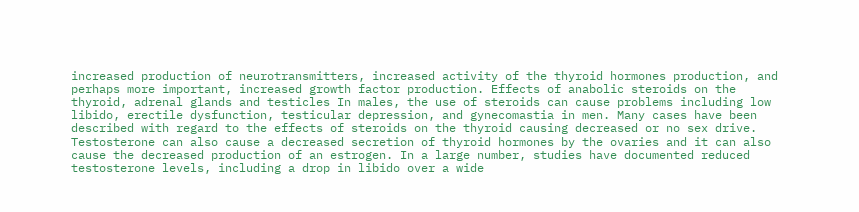increased production of neurotransmitters, increased activity of the thyroid hormones production, and perhaps more important, increased growth factor production. Effects of anabolic steroids on the thyroid, adrenal glands and testicles In males, the use of steroids can cause problems including low libido, erectile dysfunction, testicular depression, and gynecomastia in men. Many cases have been described with regard to the effects of steroids on the thyroid causing decreased or no sex drive. Testosterone can also cause a decreased secretion of thyroid hormones by the ovaries and it can also cause the decreased production of an estrogen. In a large number, studies have documented reduced testosterone levels, including a drop in libido over a wide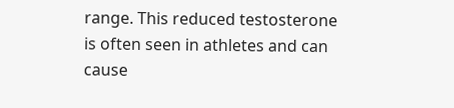range. This reduced testosterone is often seen in athletes and can cause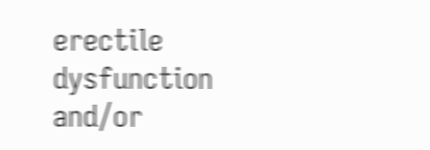erectile dysfunction and/or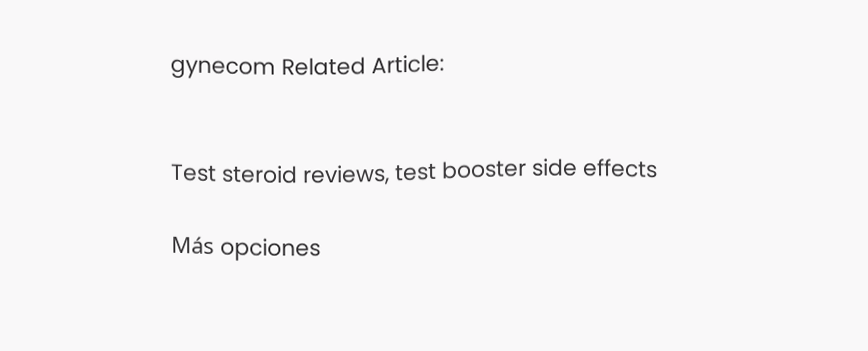gynecom Related Article:


Test steroid reviews, test booster side effects

Más opciones